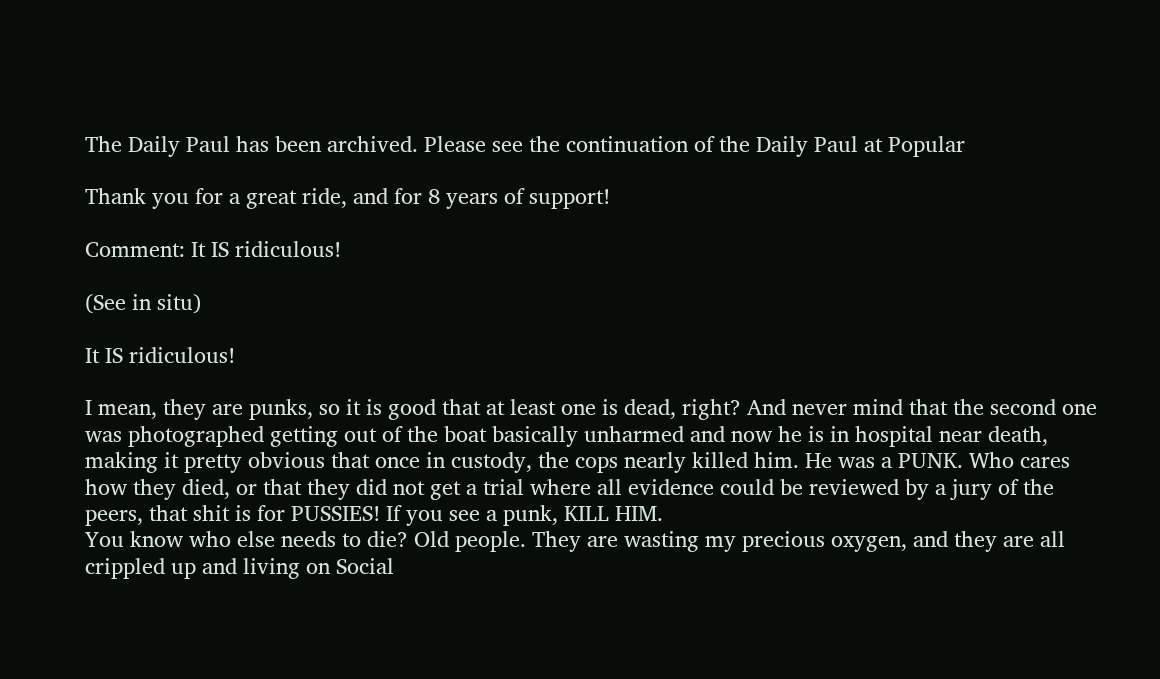The Daily Paul has been archived. Please see the continuation of the Daily Paul at Popular

Thank you for a great ride, and for 8 years of support!

Comment: It IS ridiculous!

(See in situ)

It IS ridiculous!

I mean, they are punks, so it is good that at least one is dead, right? And never mind that the second one was photographed getting out of the boat basically unharmed and now he is in hospital near death, making it pretty obvious that once in custody, the cops nearly killed him. He was a PUNK. Who cares how they died, or that they did not get a trial where all evidence could be reviewed by a jury of the peers, that shit is for PUSSIES! If you see a punk, KILL HIM.
You know who else needs to die? Old people. They are wasting my precious oxygen, and they are all crippled up and living on Social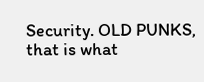Security. OLD PUNKS, that is what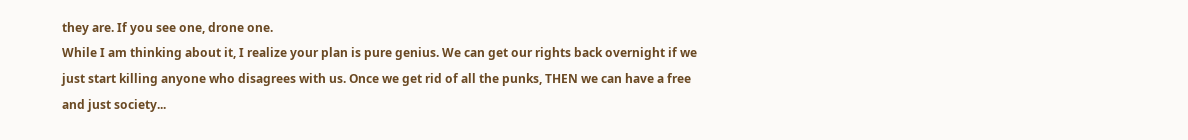they are. If you see one, drone one.
While I am thinking about it, I realize your plan is pure genius. We can get our rights back overnight if we just start killing anyone who disagrees with us. Once we get rid of all the punks, THEN we can have a free and just society...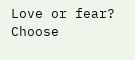Love or fear? Choose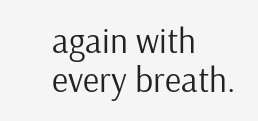again with every breath.